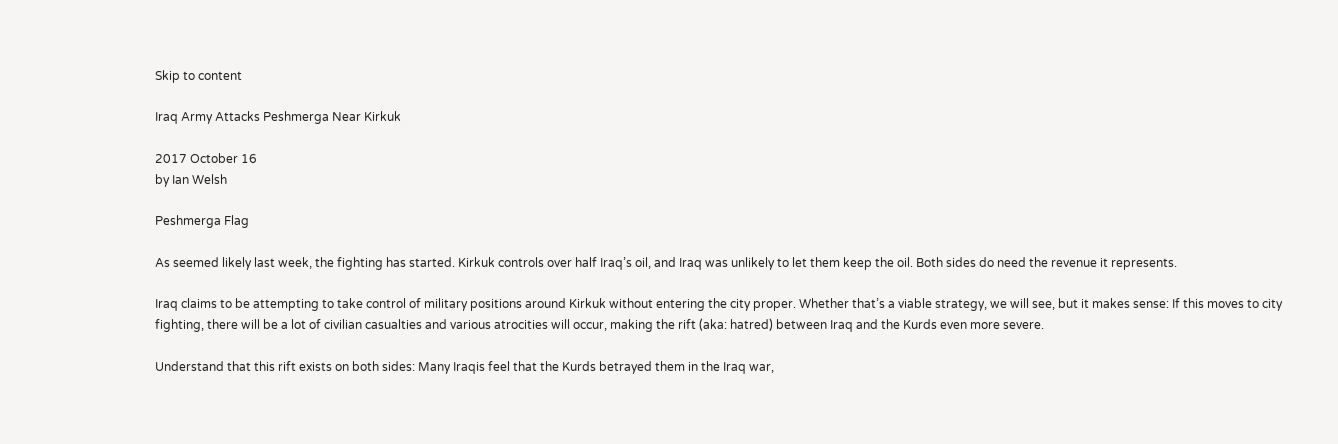Skip to content

Iraq Army Attacks Peshmerga Near Kirkuk

2017 October 16
by Ian Welsh

Peshmerga Flag

As seemed likely last week, the fighting has started. Kirkuk controls over half Iraq’s oil, and Iraq was unlikely to let them keep the oil. Both sides do need the revenue it represents.

Iraq claims to be attempting to take control of military positions around Kirkuk without entering the city proper. Whether that’s a viable strategy, we will see, but it makes sense: If this moves to city fighting, there will be a lot of civilian casualties and various atrocities will occur, making the rift (aka: hatred) between Iraq and the Kurds even more severe.

Understand that this rift exists on both sides: Many Iraqis feel that the Kurds betrayed them in the Iraq war,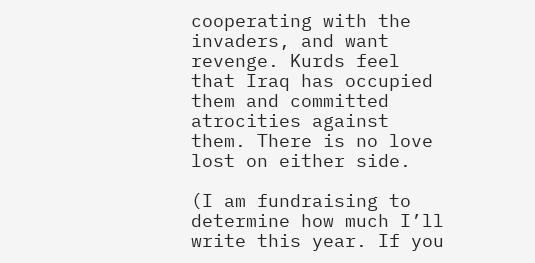cooperating with the invaders, and want revenge. Kurds feel that Iraq has occupied them and committed atrocities against them. There is no love lost on either side.

(I am fundraising to determine how much I’ll write this year. If you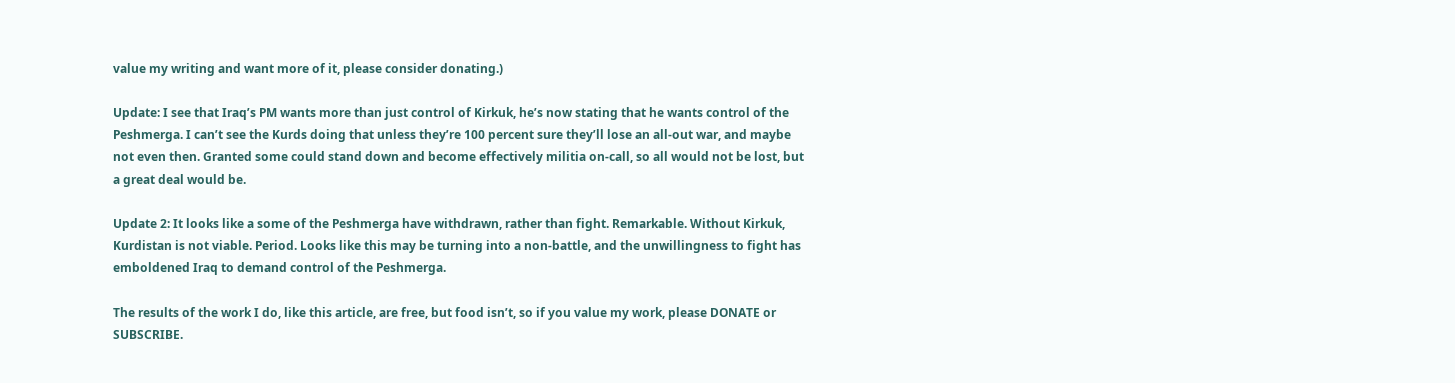value my writing and want more of it, please consider donating.)

Update: I see that Iraq’s PM wants more than just control of Kirkuk, he’s now stating that he wants control of the Peshmerga. I can’t see the Kurds doing that unless they’re 100 percent sure they’ll lose an all-out war, and maybe not even then. Granted some could stand down and become effectively militia on-call, so all would not be lost, but a great deal would be.

Update 2: It looks like a some of the Peshmerga have withdrawn, rather than fight. Remarkable. Without Kirkuk, Kurdistan is not viable. Period. Looks like this may be turning into a non-battle, and the unwillingness to fight has emboldened Iraq to demand control of the Peshmerga.

The results of the work I do, like this article, are free, but food isn’t, so if you value my work, please DONATE or SUBSCRIBE.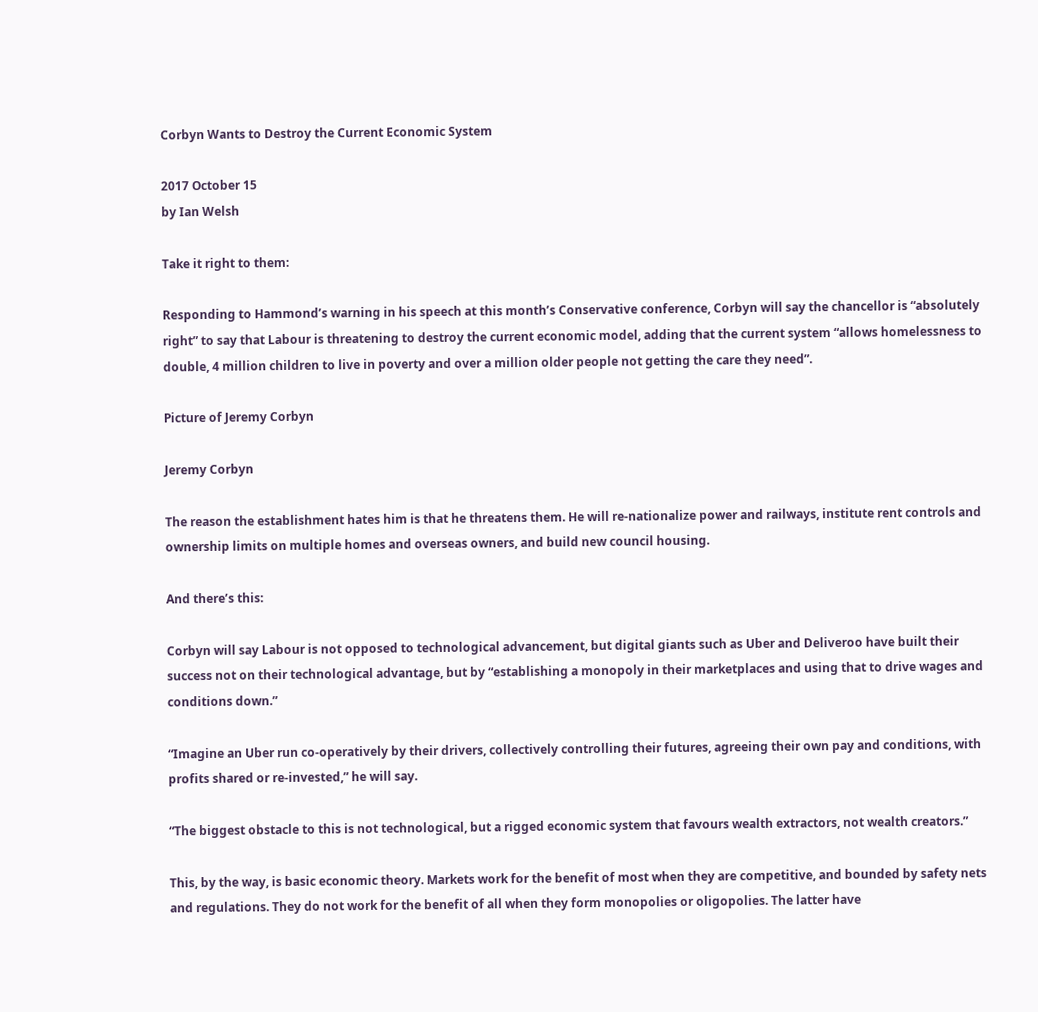Corbyn Wants to Destroy the Current Economic System

2017 October 15
by Ian Welsh

Take it right to them:

Responding to Hammond’s warning in his speech at this month’s Conservative conference, Corbyn will say the chancellor is “absolutely right” to say that Labour is threatening to destroy the current economic model, adding that the current system “allows homelessness to double, 4 million children to live in poverty and over a million older people not getting the care they need”.

Picture of Jeremy Corbyn

Jeremy Corbyn

The reason the establishment hates him is that he threatens them. He will re-nationalize power and railways, institute rent controls and ownership limits on multiple homes and overseas owners, and build new council housing.

And there’s this:

Corbyn will say Labour is not opposed to technological advancement, but digital giants such as Uber and Deliveroo have built their success not on their technological advantage, but by “establishing a monopoly in their marketplaces and using that to drive wages and conditions down.”

“Imagine an Uber run co-operatively by their drivers, collectively controlling their futures, agreeing their own pay and conditions, with profits shared or re-invested,” he will say.

“The biggest obstacle to this is not technological, but a rigged economic system that favours wealth extractors, not wealth creators.”

This, by the way, is basic economic theory. Markets work for the benefit of most when they are competitive, and bounded by safety nets and regulations. They do not work for the benefit of all when they form monopolies or oligopolies. The latter have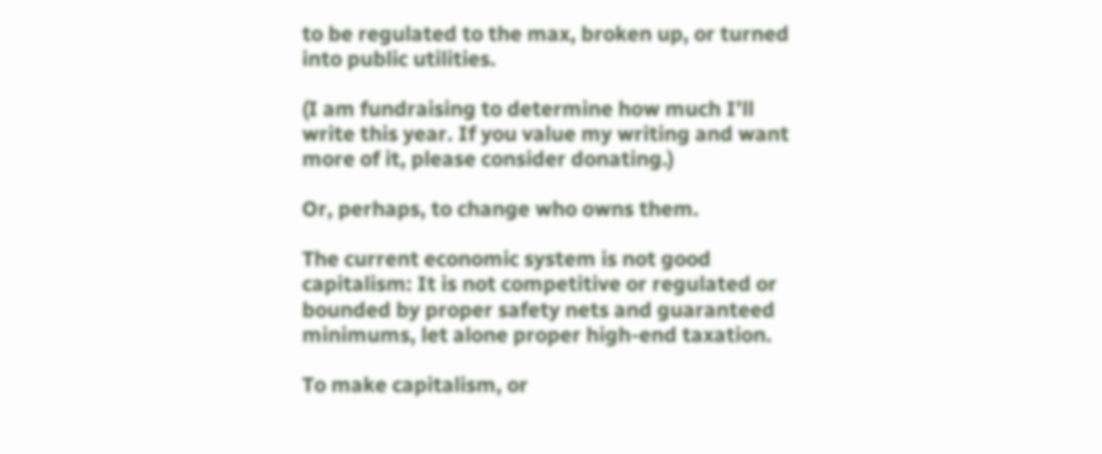to be regulated to the max, broken up, or turned into public utilities.

(I am fundraising to determine how much I’ll write this year. If you value my writing and want more of it, please consider donating.)

Or, perhaps, to change who owns them.

The current economic system is not good capitalism: It is not competitive or regulated or bounded by proper safety nets and guaranteed minimums, let alone proper high-end taxation.

To make capitalism, or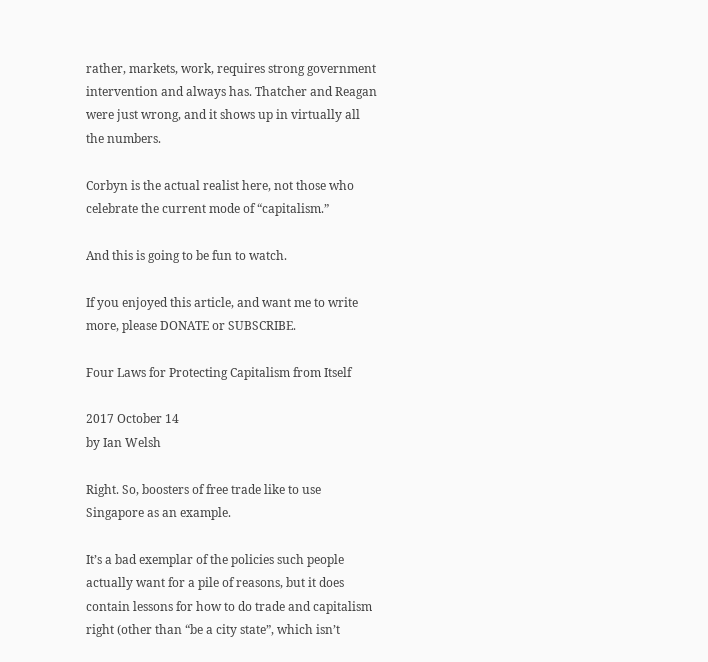rather, markets, work, requires strong government intervention and always has. Thatcher and Reagan were just wrong, and it shows up in virtually all the numbers.

Corbyn is the actual realist here, not those who celebrate the current mode of “capitalism.”

And this is going to be fun to watch.

If you enjoyed this article, and want me to write more, please DONATE or SUBSCRIBE.

Four Laws for Protecting Capitalism from Itself

2017 October 14
by Ian Welsh

Right. So, boosters of free trade like to use Singapore as an example.

It’s a bad exemplar of the policies such people actually want for a pile of reasons, but it does contain lessons for how to do trade and capitalism right (other than “be a city state”, which isn’t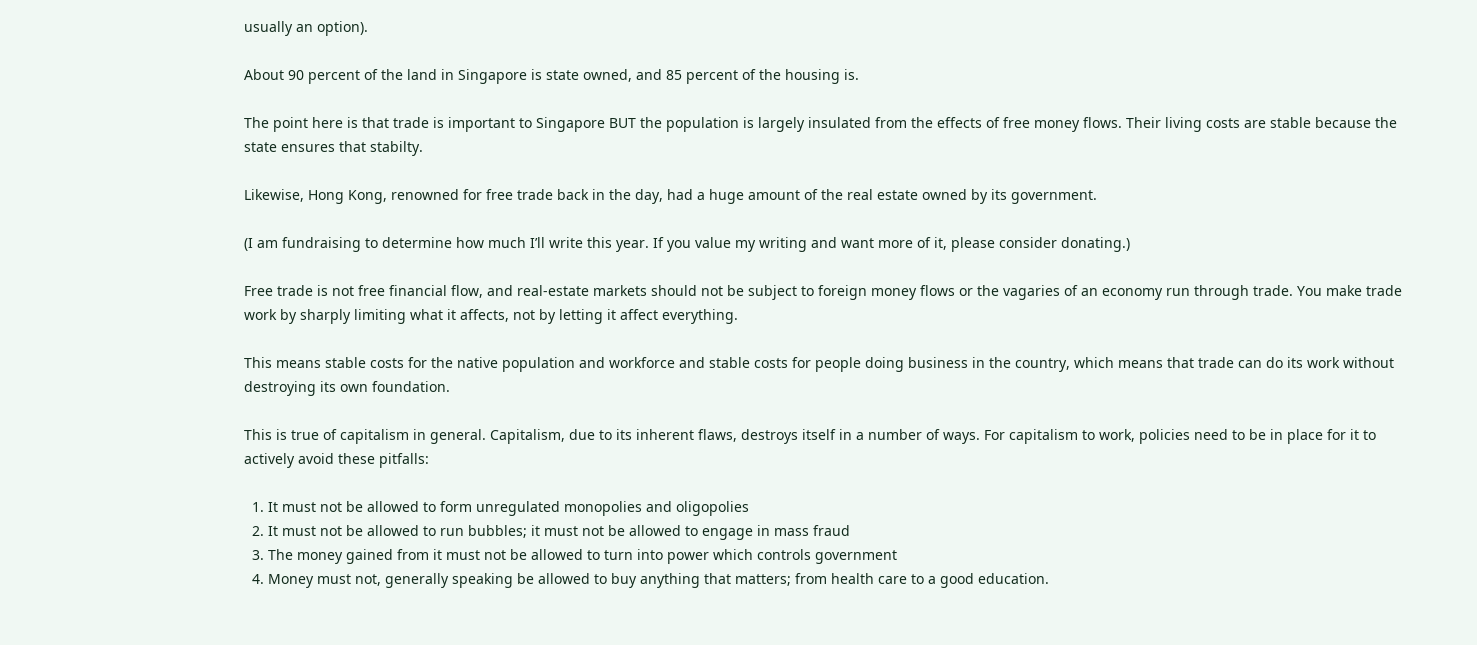usually an option).

About 90 percent of the land in Singapore is state owned, and 85 percent of the housing is.

The point here is that trade is important to Singapore BUT the population is largely insulated from the effects of free money flows. Their living costs are stable because the state ensures that stabilty.

Likewise, Hong Kong, renowned for free trade back in the day, had a huge amount of the real estate owned by its government.

(I am fundraising to determine how much I’ll write this year. If you value my writing and want more of it, please consider donating.)

Free trade is not free financial flow, and real-estate markets should not be subject to foreign money flows or the vagaries of an economy run through trade. You make trade work by sharply limiting what it affects, not by letting it affect everything.

This means stable costs for the native population and workforce and stable costs for people doing business in the country, which means that trade can do its work without destroying its own foundation.

This is true of capitalism in general. Capitalism, due to its inherent flaws, destroys itself in a number of ways. For capitalism to work, policies need to be in place for it to actively avoid these pitfalls:

  1. It must not be allowed to form unregulated monopolies and oligopolies
  2. It must not be allowed to run bubbles; it must not be allowed to engage in mass fraud
  3. The money gained from it must not be allowed to turn into power which controls government
  4. Money must not, generally speaking be allowed to buy anything that matters; from health care to a good education.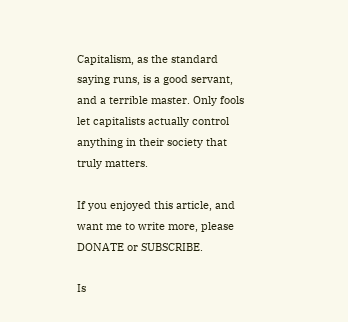Capitalism, as the standard saying runs, is a good servant, and a terrible master. Only fools let capitalists actually control anything in their society that truly matters.

If you enjoyed this article, and want me to write more, please DONATE or SUBSCRIBE.

Is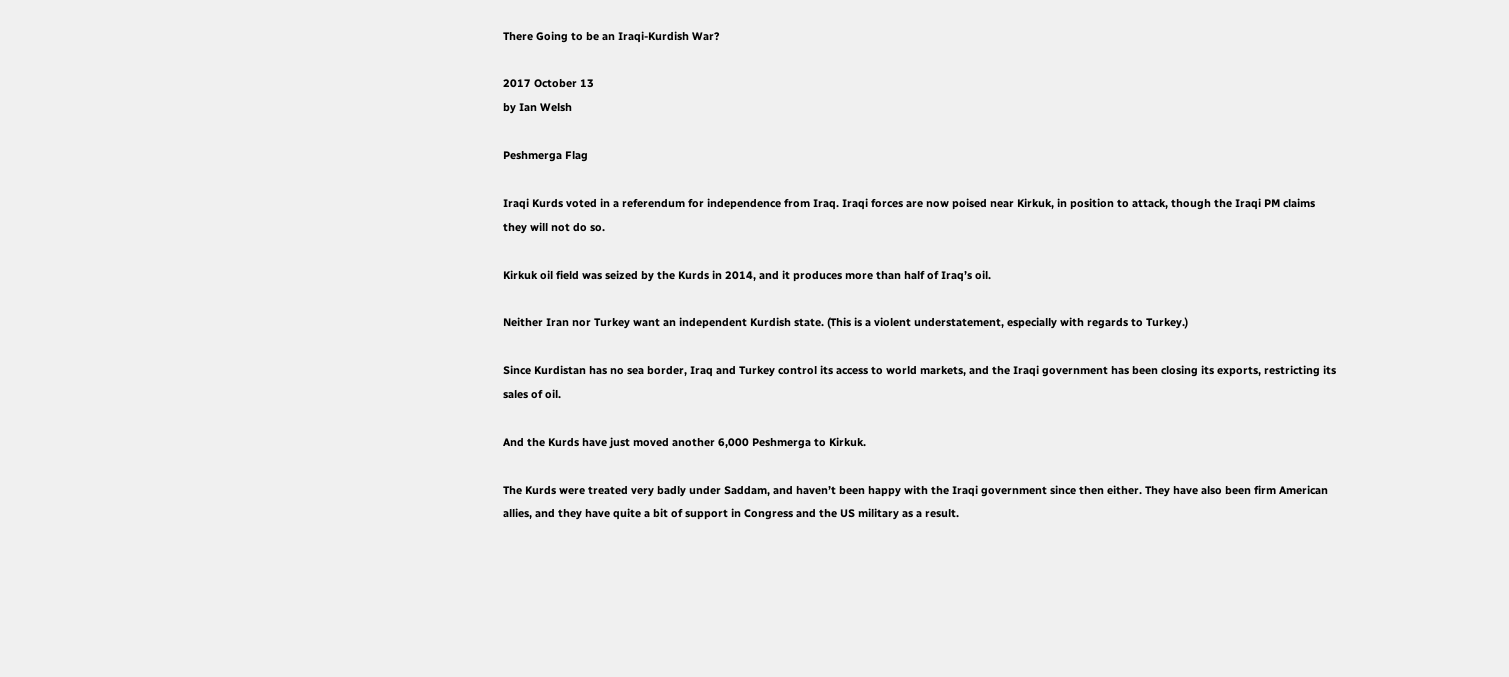There Going to be an Iraqi-Kurdish War?

2017 October 13
by Ian Welsh

Peshmerga Flag

Iraqi Kurds voted in a referendum for independence from Iraq. Iraqi forces are now poised near Kirkuk, in position to attack, though the Iraqi PM claims they will not do so.

Kirkuk oil field was seized by the Kurds in 2014, and it produces more than half of Iraq’s oil.

Neither Iran nor Turkey want an independent Kurdish state. (This is a violent understatement, especially with regards to Turkey.)

Since Kurdistan has no sea border, Iraq and Turkey control its access to world markets, and the Iraqi government has been closing its exports, restricting its sales of oil.

And the Kurds have just moved another 6,000 Peshmerga to Kirkuk.

The Kurds were treated very badly under Saddam, and haven’t been happy with the Iraqi government since then either. They have also been firm American allies, and they have quite a bit of support in Congress and the US military as a result.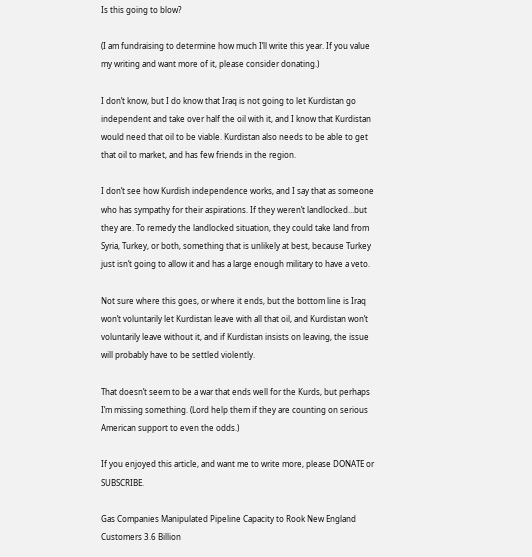Is this going to blow?

(I am fundraising to determine how much I’ll write this year. If you value my writing and want more of it, please consider donating.)

I don’t know, but I do know that Iraq is not going to let Kurdistan go independent and take over half the oil with it, and I know that Kurdistan would need that oil to be viable. Kurdistan also needs to be able to get that oil to market, and has few friends in the region.

I don’t see how Kurdish independence works, and I say that as someone who has sympathy for their aspirations. If they weren’t landlocked…but they are. To remedy the landlocked situation, they could take land from Syria, Turkey, or both, something that is unlikely at best, because Turkey just isn’t going to allow it and has a large enough military to have a veto.

Not sure where this goes, or where it ends, but the bottom line is Iraq won’t voluntarily let Kurdistan leave with all that oil, and Kurdistan won’t voluntarily leave without it, and if Kurdistan insists on leaving, the issue will probably have to be settled violently.

That doesn’t seem to be a war that ends well for the Kurds, but perhaps I’m missing something. (Lord help them if they are counting on serious American support to even the odds.)

If you enjoyed this article, and want me to write more, please DONATE or SUBSCRIBE.

Gas Companies Manipulated Pipeline Capacity to Rook New England Customers 3.6 Billion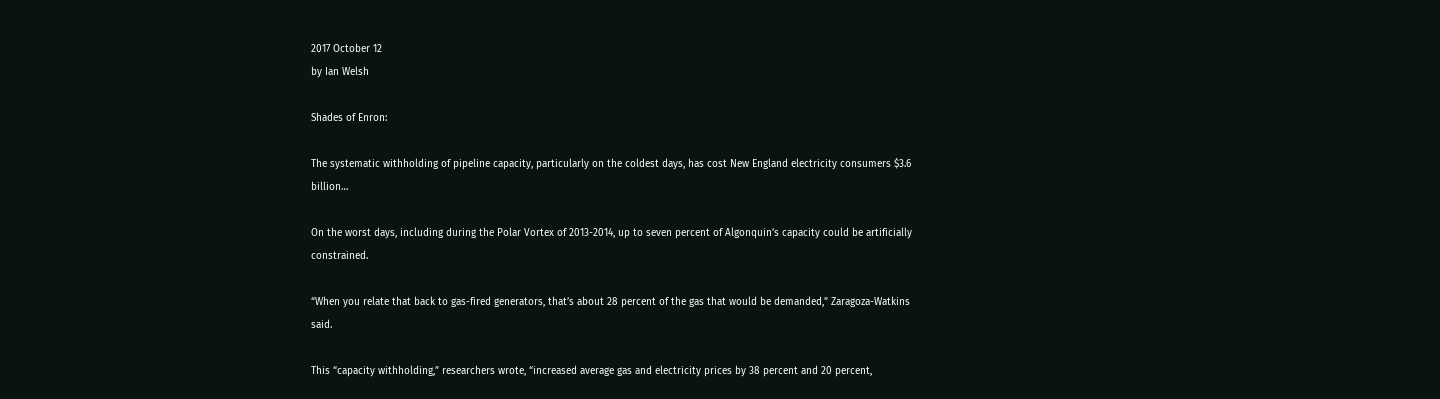2017 October 12
by Ian Welsh

Shades of Enron:

The systematic withholding of pipeline capacity, particularly on the coldest days, has cost New England electricity consumers $3.6 billion…

On the worst days, including during the Polar Vortex of 2013-2014, up to seven percent of Algonquin’s capacity could be artificially constrained.

“When you relate that back to gas-fired generators, that’s about 28 percent of the gas that would be demanded,” Zaragoza-Watkins said.

This “capacity withholding,” researchers wrote, “increased average gas and electricity prices by 38 percent and 20 percent,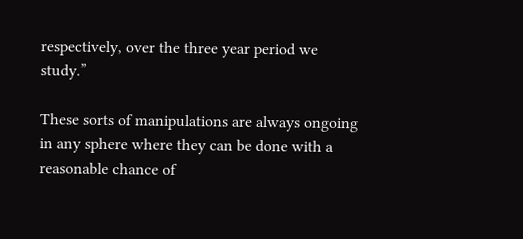respectively, over the three year period we study.”

These sorts of manipulations are always ongoing in any sphere where they can be done with a reasonable chance of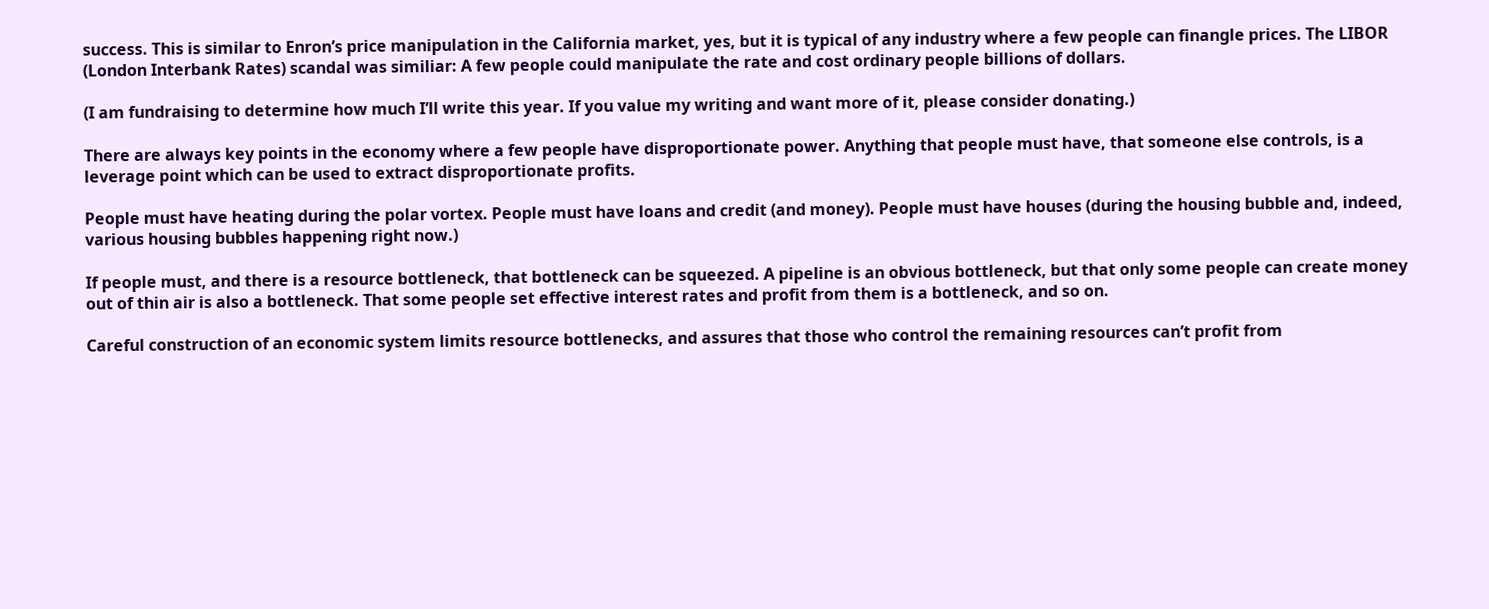success. This is similar to Enron’s price manipulation in the California market, yes, but it is typical of any industry where a few people can finangle prices. The LIBOR (London Interbank Rates) scandal was similiar: A few people could manipulate the rate and cost ordinary people billions of dollars.

(I am fundraising to determine how much I’ll write this year. If you value my writing and want more of it, please consider donating.)

There are always key points in the economy where a few people have disproportionate power. Anything that people must have, that someone else controls, is a leverage point which can be used to extract disproportionate profits.

People must have heating during the polar vortex. People must have loans and credit (and money). People must have houses (during the housing bubble and, indeed, various housing bubbles happening right now.)

If people must, and there is a resource bottleneck, that bottleneck can be squeezed. A pipeline is an obvious bottleneck, but that only some people can create money out of thin air is also a bottleneck. That some people set effective interest rates and profit from them is a bottleneck, and so on.

Careful construction of an economic system limits resource bottlenecks, and assures that those who control the remaining resources can’t profit from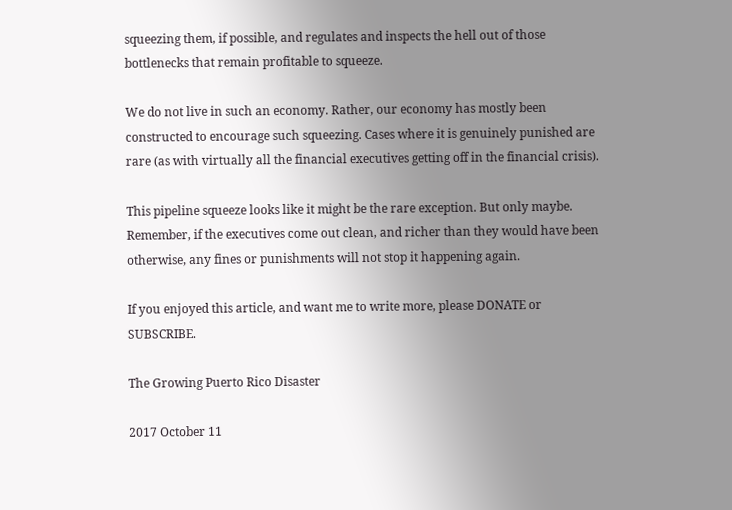squeezing them, if possible, and regulates and inspects the hell out of those bottlenecks that remain profitable to squeeze.

We do not live in such an economy. Rather, our economy has mostly been constructed to encourage such squeezing. Cases where it is genuinely punished are rare (as with virtually all the financial executives getting off in the financial crisis).

This pipeline squeeze looks like it might be the rare exception. But only maybe. Remember, if the executives come out clean, and richer than they would have been otherwise, any fines or punishments will not stop it happening again.

If you enjoyed this article, and want me to write more, please DONATE or SUBSCRIBE.

The Growing Puerto Rico Disaster

2017 October 11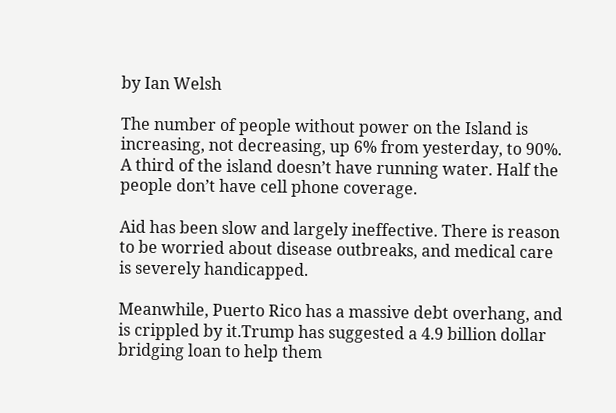by Ian Welsh

The number of people without power on the Island is increasing, not decreasing, up 6% from yesterday, to 90%. A third of the island doesn’t have running water. Half the people don’t have cell phone coverage.

Aid has been slow and largely ineffective. There is reason to be worried about disease outbreaks, and medical care is severely handicapped.

Meanwhile, Puerto Rico has a massive debt overhang, and is crippled by it.Trump has suggested a 4.9 billion dollar bridging loan to help them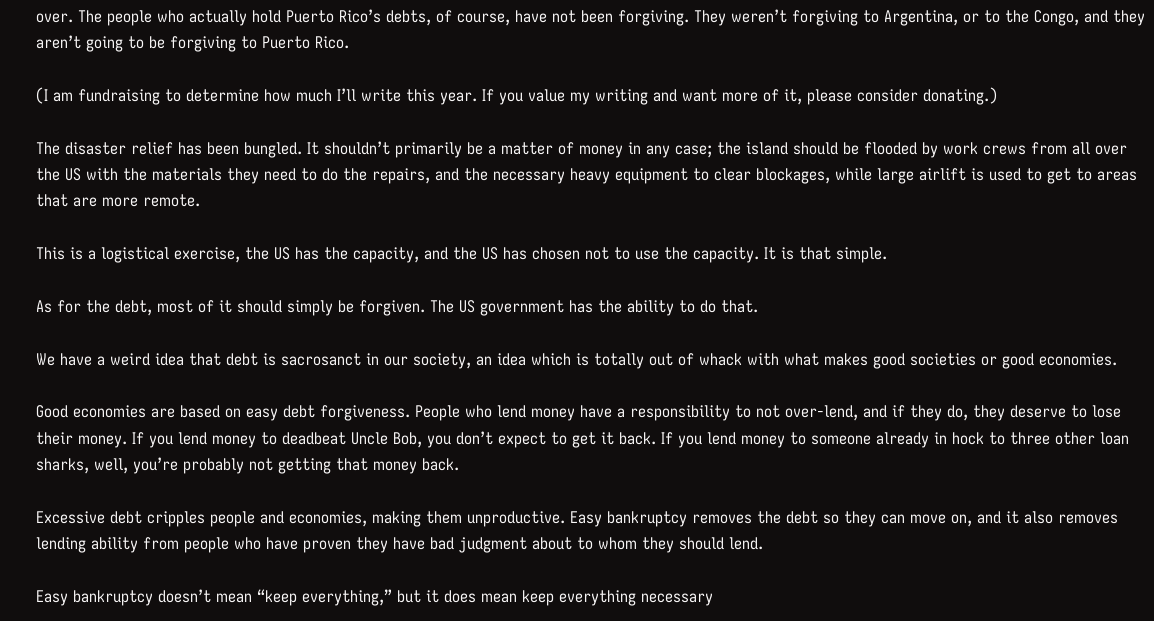over. The people who actually hold Puerto Rico’s debts, of course, have not been forgiving. They weren’t forgiving to Argentina, or to the Congo, and they aren’t going to be forgiving to Puerto Rico.

(I am fundraising to determine how much I’ll write this year. If you value my writing and want more of it, please consider donating.)

The disaster relief has been bungled. It shouldn’t primarily be a matter of money in any case; the island should be flooded by work crews from all over the US with the materials they need to do the repairs, and the necessary heavy equipment to clear blockages, while large airlift is used to get to areas that are more remote.

This is a logistical exercise, the US has the capacity, and the US has chosen not to use the capacity. It is that simple.

As for the debt, most of it should simply be forgiven. The US government has the ability to do that.

We have a weird idea that debt is sacrosanct in our society, an idea which is totally out of whack with what makes good societies or good economies.

Good economies are based on easy debt forgiveness. People who lend money have a responsibility to not over-lend, and if they do, they deserve to lose their money. If you lend money to deadbeat Uncle Bob, you don’t expect to get it back. If you lend money to someone already in hock to three other loan sharks, well, you’re probably not getting that money back.

Excessive debt cripples people and economies, making them unproductive. Easy bankruptcy removes the debt so they can move on, and it also removes lending ability from people who have proven they have bad judgment about to whom they should lend.

Easy bankruptcy doesn’t mean “keep everything,” but it does mean keep everything necessary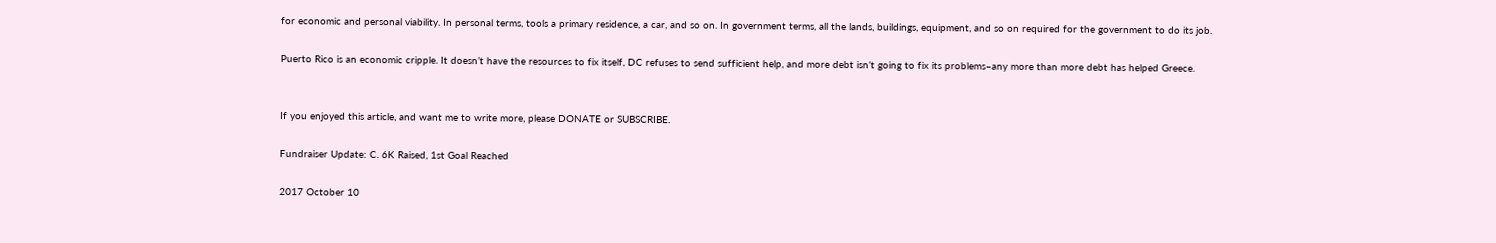for economic and personal viability. In personal terms, tools a primary residence, a car, and so on. In government terms, all the lands, buildings, equipment, and so on required for the government to do its job.

Puerto Rico is an economic cripple. It doesn’t have the resources to fix itself, DC refuses to send sufficient help, and more debt isn’t going to fix its problems–any more than more debt has helped Greece.


If you enjoyed this article, and want me to write more, please DONATE or SUBSCRIBE.

Fundraiser Update: C. 6K Raised, 1st Goal Reached

2017 October 10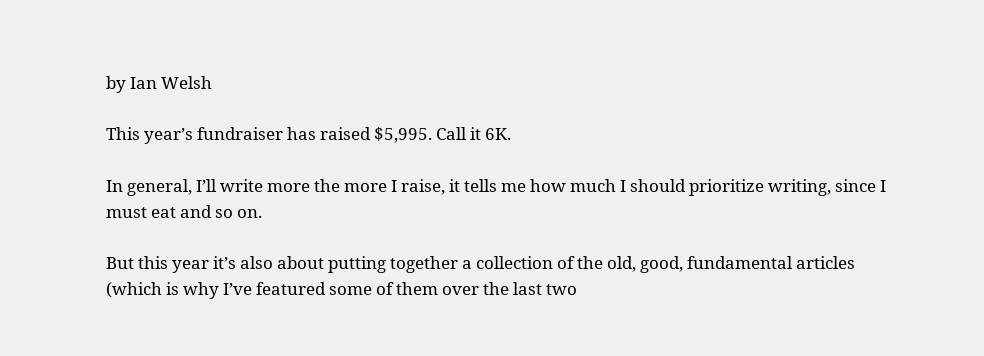by Ian Welsh

This year’s fundraiser has raised $5,995. Call it 6K.

In general, I’ll write more the more I raise, it tells me how much I should prioritize writing, since I must eat and so on.

But this year it’s also about putting together a collection of the old, good, fundamental articles (which is why I’ve featured some of them over the last two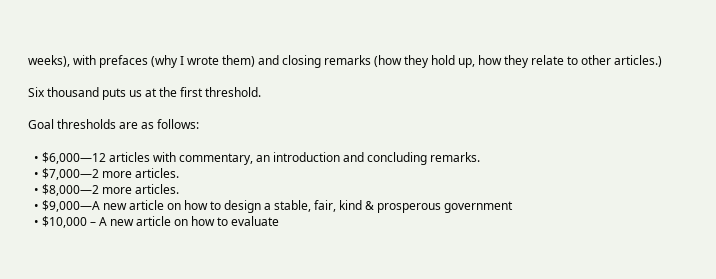weeks), with prefaces (why I wrote them) and closing remarks (how they hold up, how they relate to other articles.)

Six thousand puts us at the first threshold.

Goal thresholds are as follows:

  • $6,000—12 articles with commentary, an introduction and concluding remarks.
  • $7,000—2 more articles.
  • $8,000—2 more articles.
  • $9,000—A new article on how to design a stable, fair, kind & prosperous government
  • $10,000 – A new article on how to evaluate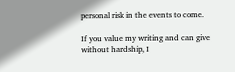personal risk in the events to come.

If you value my writing and can give without hardship, I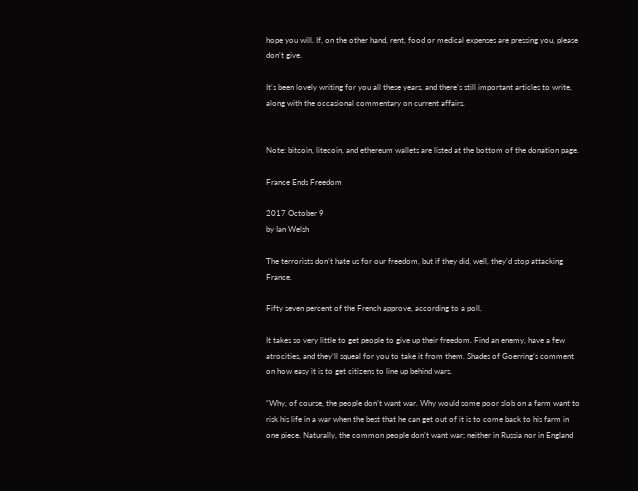hope you will. If, on the other hand, rent, food or medical expenses are pressing you, please don’t give.

It’s been lovely writing for you all these years, and there’s still important articles to write, along with the occasional commentary on current affairs.


Note: bitcoin, litecoin, and ethereum wallets are listed at the bottom of the donation page.

France Ends Freedom

2017 October 9
by Ian Welsh

The terrorists don’t hate us for our freedom, but if they did, well, they’d stop attacking France.

Fifty seven percent of the French approve, according to a poll.

It takes so very little to get people to give up their freedom. Find an enemy, have a few atrocities, and they’ll squeal for you to take it from them. Shades of Goerring’s comment on how easy it is to get citizens to line up behind wars.

“Why, of course, the people don’t want war. Why would some poor slob on a farm want to risk his life in a war when the best that he can get out of it is to come back to his farm in one piece. Naturally, the common people don’t want war; neither in Russia nor in England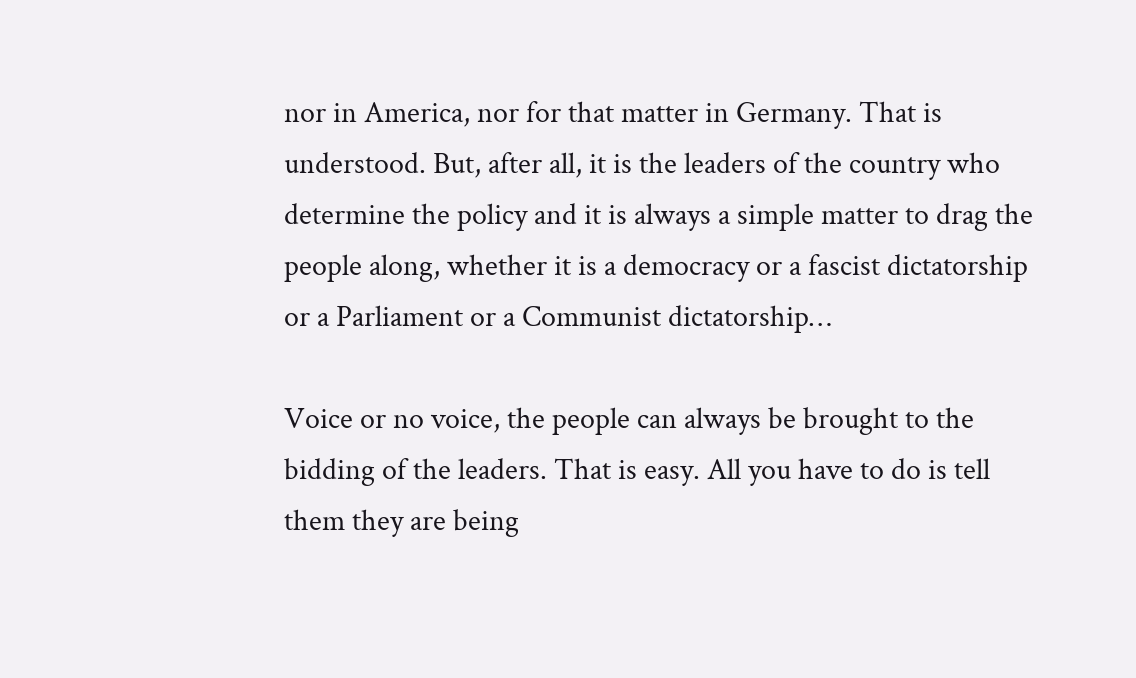nor in America, nor for that matter in Germany. That is understood. But, after all, it is the leaders of the country who determine the policy and it is always a simple matter to drag the people along, whether it is a democracy or a fascist dictatorship or a Parliament or a Communist dictatorship…

Voice or no voice, the people can always be brought to the bidding of the leaders. That is easy. All you have to do is tell them they are being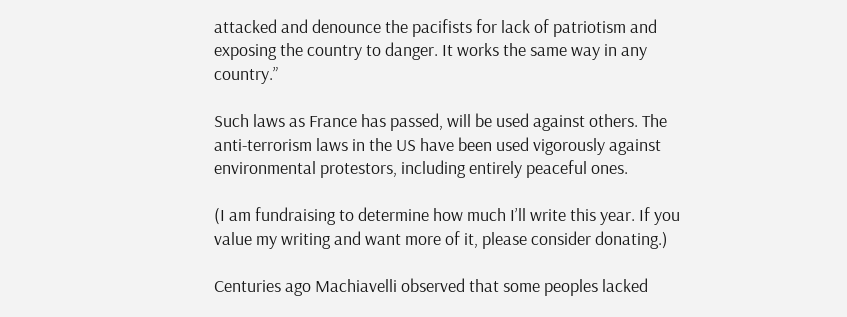attacked and denounce the pacifists for lack of patriotism and exposing the country to danger. It works the same way in any country.”

Such laws as France has passed, will be used against others. The anti-terrorism laws in the US have been used vigorously against environmental protestors, including entirely peaceful ones.

(I am fundraising to determine how much I’ll write this year. If you value my writing and want more of it, please consider donating.)

Centuries ago Machiavelli observed that some peoples lacked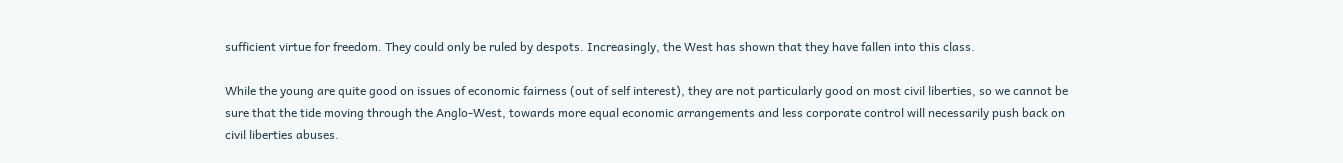sufficient virtue for freedom. They could only be ruled by despots. Increasingly, the West has shown that they have fallen into this class.

While the young are quite good on issues of economic fairness (out of self interest), they are not particularly good on most civil liberties, so we cannot be sure that the tide moving through the Anglo-West, towards more equal economic arrangements and less corporate control will necessarily push back on civil liberties abuses.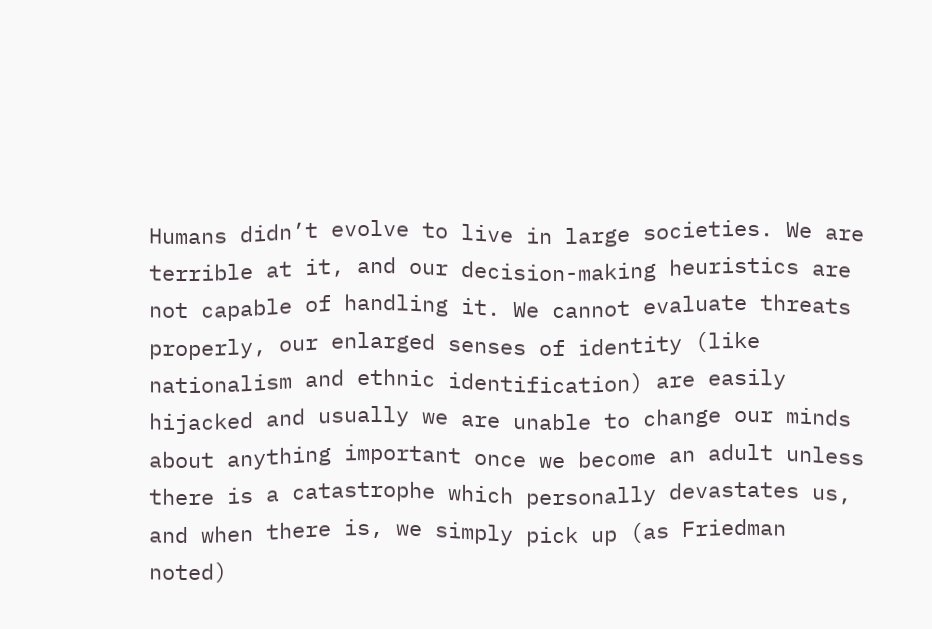Humans didn’t evolve to live in large societies. We are terrible at it, and our decision-making heuristics are not capable of handling it. We cannot evaluate threats properly, our enlarged senses of identity (like nationalism and ethnic identification) are easily hijacked and usually we are unable to change our minds about anything important once we become an adult unless there is a catastrophe which personally devastates us, and when there is, we simply pick up (as Friedman noted)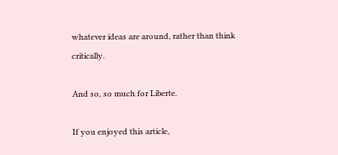whatever ideas are around, rather than think critically.

And so, so much for Liberte.

If you enjoyed this article,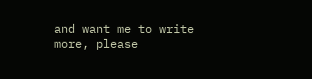and want me to write more, please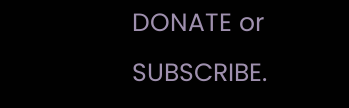DONATE or SUBSCRIBE.